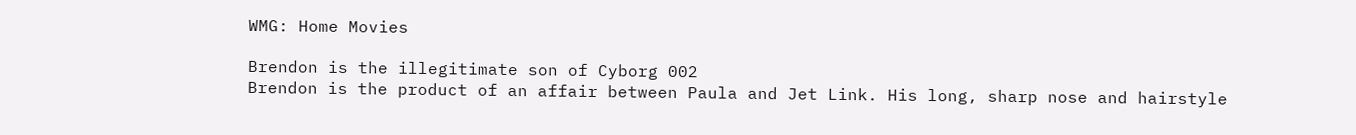WMG: Home Movies

Brendon is the illegitimate son of Cyborg 002
Brendon is the product of an affair between Paula and Jet Link. His long, sharp nose and hairstyle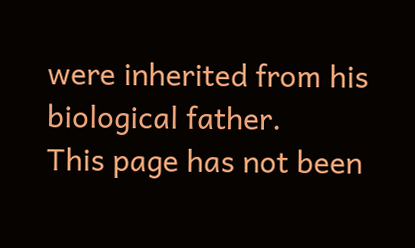were inherited from his biological father.
This page has not been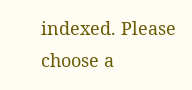indexed. Please choose a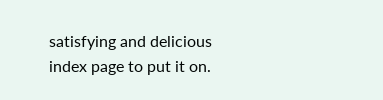satisfying and delicious index page to put it on.